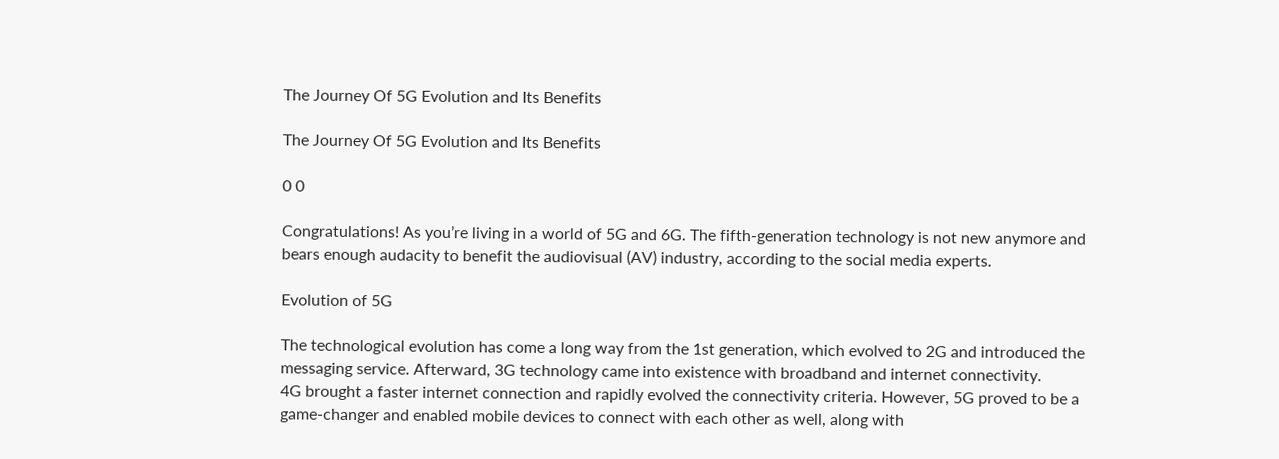The Journey Of 5G Evolution and Its Benefits

The Journey Of 5G Evolution and Its Benefits

0 0

Congratulations! As you’re living in a world of 5G and 6G. The fifth-generation technology is not new anymore and bears enough audacity to benefit the audiovisual (AV) industry, according to the social media experts.

Evolution of 5G

The technological evolution has come a long way from the 1st generation, which evolved to 2G and introduced the messaging service. Afterward, 3G technology came into existence with broadband and internet connectivity.
4G brought a faster internet connection and rapidly evolved the connectivity criteria. However, 5G proved to be a game-changer and enabled mobile devices to connect with each other as well, along with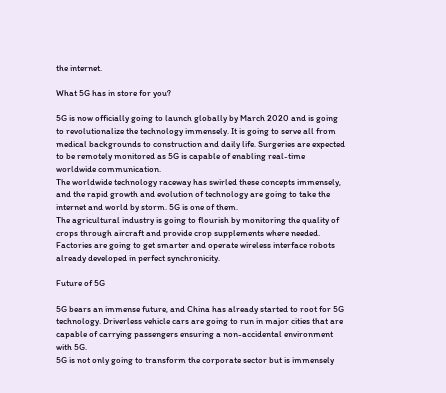the internet.

What 5G has in store for you?

5G is now officially going to launch globally by March 2020 and is going to revolutionalize the technology immensely. It is going to serve all from medical backgrounds to construction and daily life. Surgeries are expected to be remotely monitored as 5G is capable of enabling real-time worldwide communication.
The worldwide technology raceway has swirled these concepts immensely, and the rapid growth and evolution of technology are going to take the internet and world by storm. 5G is one of them.
The agricultural industry is going to flourish by monitoring the quality of crops through aircraft and provide crop supplements where needed. Factories are going to get smarter and operate wireless interface robots already developed in perfect synchronicity.

Future of 5G

5G bears an immense future, and China has already started to root for 5G technology. Driverless vehicle cars are going to run in major cities that are capable of carrying passengers ensuring a non-accidental environment with 5G.
5G is not only going to transform the corporate sector but is immensely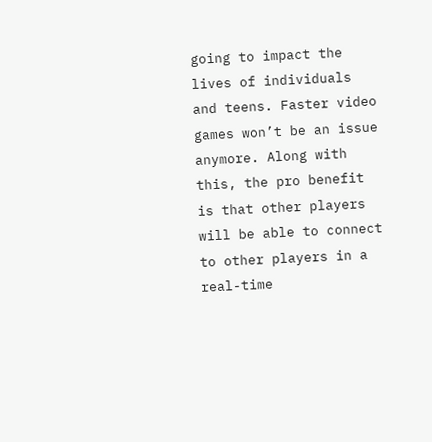going to impact the lives of individuals and teens. Faster video games won’t be an issue anymore. Along with this, the pro benefit is that other players will be able to connect to other players in a real-time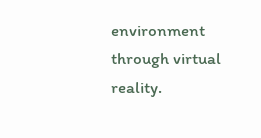environment through virtual reality.